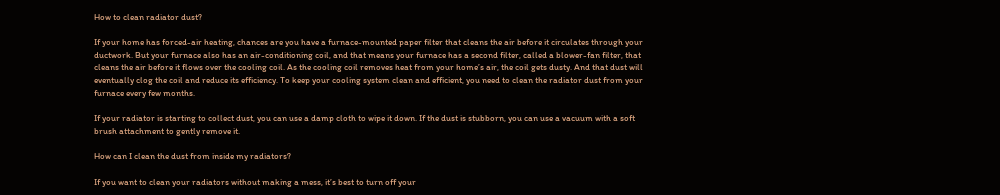How to clean radiator dust?

If your home has forced-air heating, chances are you have a furnace-mounted paper filter that cleans the air before it circulates through your ductwork. But your furnace also has an air-conditioning coil, and that means your furnace has a second filter, called a blower-fan filter, that cleans the air before it flows over the cooling coil. As the cooling coil removes heat from your home’s air, the coil gets dusty. And that dust will eventually clog the coil and reduce its efficiency. To keep your cooling system clean and efficient, you need to clean the radiator dust from your furnace every few months.

If your radiator is starting to collect dust, you can use a damp cloth to wipe it down. If the dust is stubborn, you can use a vacuum with a soft brush attachment to gently remove it.

How can I clean the dust from inside my radiators?

If you want to clean your radiators without making a mess, it’s best to turn off your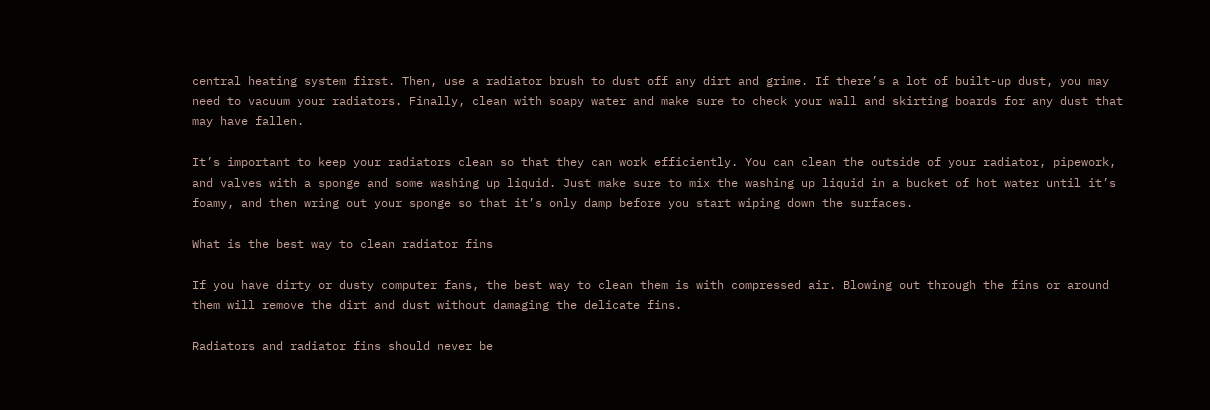central heating system first. Then, use a radiator brush to dust off any dirt and grime. If there’s a lot of built-up dust, you may need to vacuum your radiators. Finally, clean with soapy water and make sure to check your wall and skirting boards for any dust that may have fallen.

It’s important to keep your radiators clean so that they can work efficiently. You can clean the outside of your radiator, pipework, and valves with a sponge and some washing up liquid. Just make sure to mix the washing up liquid in a bucket of hot water until it’s foamy, and then wring out your sponge so that it’s only damp before you start wiping down the surfaces.

What is the best way to clean radiator fins

If you have dirty or dusty computer fans, the best way to clean them is with compressed air. Blowing out through the fins or around them will remove the dirt and dust without damaging the delicate fins.

Radiators and radiator fins should never be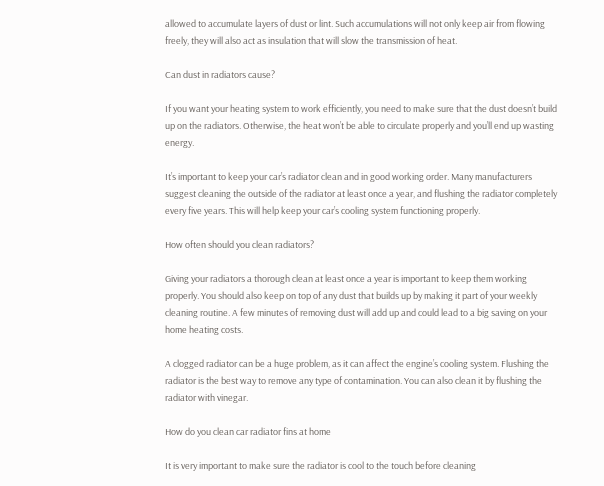allowed to accumulate layers of dust or lint. Such accumulations will not only keep air from flowing freely, they will also act as insulation that will slow the transmission of heat.

Can dust in radiators cause?

If you want your heating system to work efficiently, you need to make sure that the dust doesn’t build up on the radiators. Otherwise, the heat won’t be able to circulate properly and you’ll end up wasting energy.

It’s important to keep your car’s radiator clean and in good working order. Many manufacturers suggest cleaning the outside of the radiator at least once a year, and flushing the radiator completely every five years. This will help keep your car’s cooling system functioning properly.

How often should you clean radiators?

Giving your radiators a thorough clean at least once a year is important to keep them working properly. You should also keep on top of any dust that builds up by making it part of your weekly cleaning routine. A few minutes of removing dust will add up and could lead to a big saving on your home heating costs.

A clogged radiator can be a huge problem, as it can affect the engine’s cooling system. Flushing the radiator is the best way to remove any type of contamination. You can also clean it by flushing the radiator with vinegar.

How do you clean car radiator fins at home

It is very important to make sure the radiator is cool to the touch before cleaning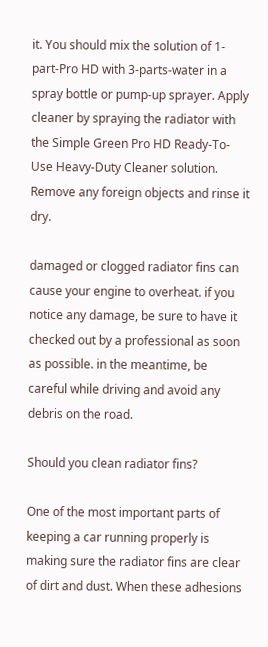it. You should mix the solution of 1-part-Pro HD with 3-parts-water in a spray bottle or pump-up sprayer. Apply cleaner by spraying the radiator with the Simple Green Pro HD Ready-To-Use Heavy-Duty Cleaner solution. Remove any foreign objects and rinse it dry.

damaged or clogged radiator fins can cause your engine to overheat. if you notice any damage, be sure to have it checked out by a professional as soon as possible. in the meantime, be careful while driving and avoid any debris on the road.

Should you clean radiator fins?

One of the most important parts of keeping a car running properly is making sure the radiator fins are clear of dirt and dust. When these adhesions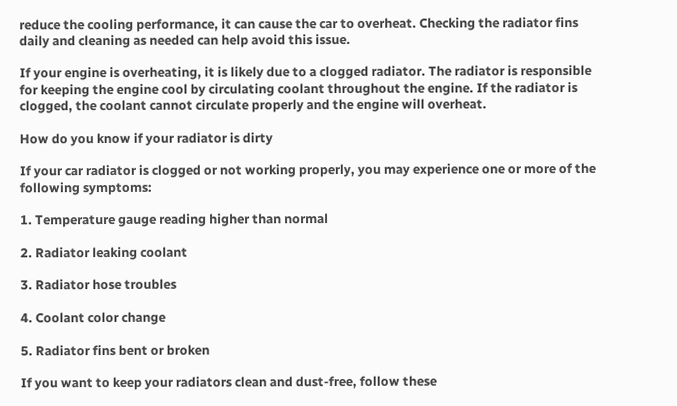reduce the cooling performance, it can cause the car to overheat. Checking the radiator fins daily and cleaning as needed can help avoid this issue.

If your engine is overheating, it is likely due to a clogged radiator. The radiator is responsible for keeping the engine cool by circulating coolant throughout the engine. If the radiator is clogged, the coolant cannot circulate properly and the engine will overheat.

How do you know if your radiator is dirty

If your car radiator is clogged or not working properly, you may experience one or more of the following symptoms:

1. Temperature gauge reading higher than normal

2. Radiator leaking coolant

3. Radiator hose troubles

4. Coolant color change

5. Radiator fins bent or broken

If you want to keep your radiators clean and dust-free, follow these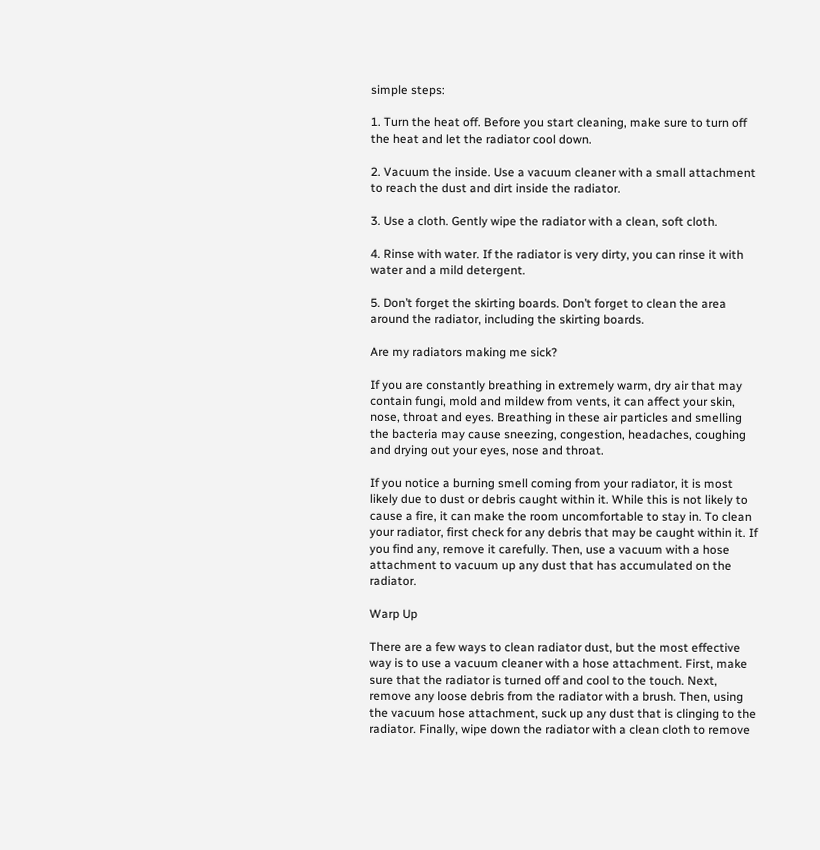simple steps:

1. Turn the heat off. Before you start cleaning, make sure to turn off the heat and let the radiator cool down.

2. Vacuum the inside. Use a vacuum cleaner with a small attachment to reach the dust and dirt inside the radiator.

3. Use a cloth. Gently wipe the radiator with a clean, soft cloth.

4. Rinse with water. If the radiator is very dirty, you can rinse it with water and a mild detergent.

5. Don’t forget the skirting boards. Don’t forget to clean the area around the radiator, including the skirting boards.

Are my radiators making me sick?

If you are constantly breathing in extremely warm, dry air that may contain fungi, mold and mildew from vents, it can affect your skin, nose, throat and eyes. Breathing in these air particles and smelling the bacteria may cause sneezing, congestion, headaches, coughing and drying out your eyes, nose and throat.

If you notice a burning smell coming from your radiator, it is most likely due to dust or debris caught within it. While this is not likely to cause a fire, it can make the room uncomfortable to stay in. To clean your radiator, first check for any debris that may be caught within it. If you find any, remove it carefully. Then, use a vacuum with a hose attachment to vacuum up any dust that has accumulated on the radiator.

Warp Up

There are a few ways to clean radiator dust, but the most effective way is to use a vacuum cleaner with a hose attachment. First, make sure that the radiator is turned off and cool to the touch. Next, remove any loose debris from the radiator with a brush. Then, using the vacuum hose attachment, suck up any dust that is clinging to the radiator. Finally, wipe down the radiator with a clean cloth to remove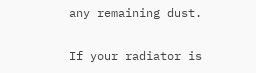any remaining dust.

If your radiator is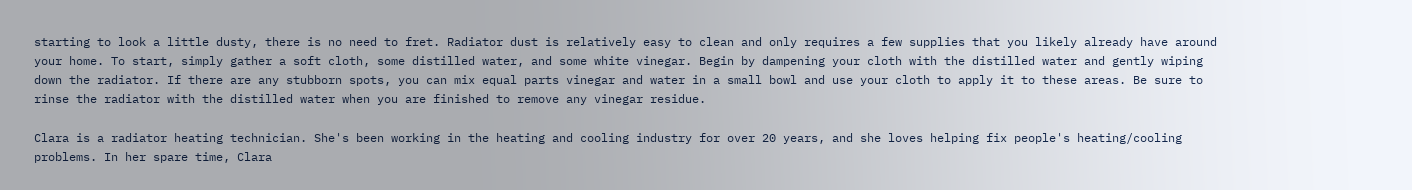starting to look a little dusty, there is no need to fret. Radiator dust is relatively easy to clean and only requires a few supplies that you likely already have around your home. To start, simply gather a soft cloth, some distilled water, and some white vinegar. Begin by dampening your cloth with the distilled water and gently wiping down the radiator. If there are any stubborn spots, you can mix equal parts vinegar and water in a small bowl and use your cloth to apply it to these areas. Be sure to rinse the radiator with the distilled water when you are finished to remove any vinegar residue.

Clara is a radiator heating technician. She's been working in the heating and cooling industry for over 20 years, and she loves helping fix people's heating/cooling problems. In her spare time, Clara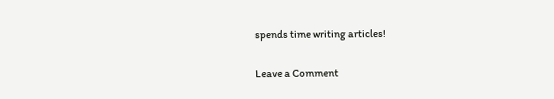spends time writing articles!

Leave a Comment